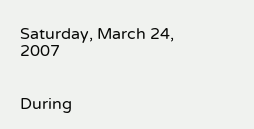Saturday, March 24, 2007


During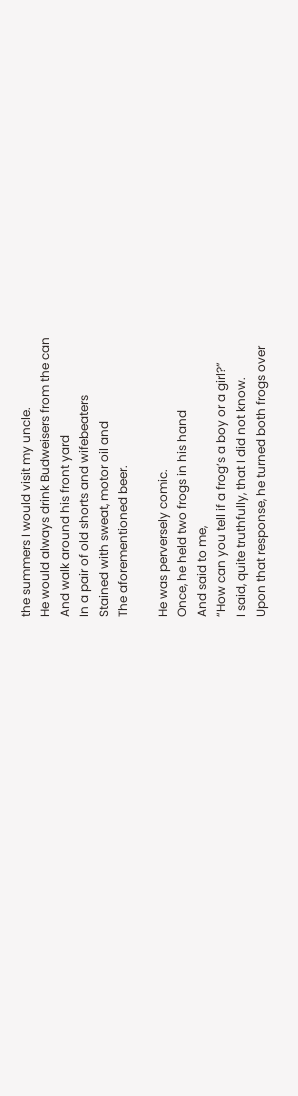the summers I would visit my uncle.
He would always drink Budweisers from the can
And walk around his front yard
In a pair of old shorts and wifebeaters
Stained with sweat, motor oil and
The aforementioned beer.

He was perversely comic.
Once, he held two frogs in his hand
And said to me,
“How can you tell if a frog’s a boy or a girl?”
I said, quite truthfully, that I did not know.
Upon that response, he turned both frogs over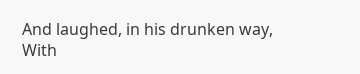And laughed, in his drunken way,
With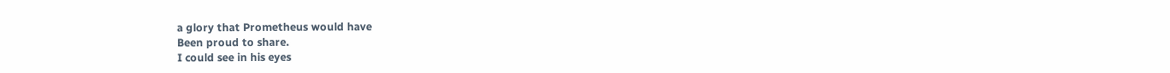a glory that Prometheus would have
Been proud to share.
I could see in his eyes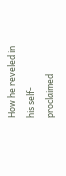How he reveled in his self-proclaimed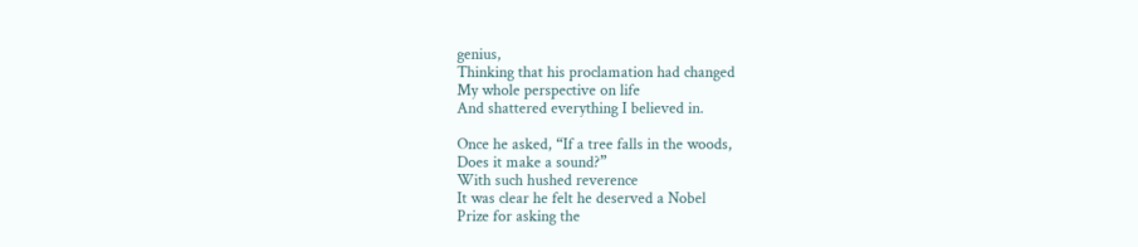genius,
Thinking that his proclamation had changed
My whole perspective on life
And shattered everything I believed in.

Once he asked, “If a tree falls in the woods,
Does it make a sound?”
With such hushed reverence
It was clear he felt he deserved a Nobel
Prize for asking the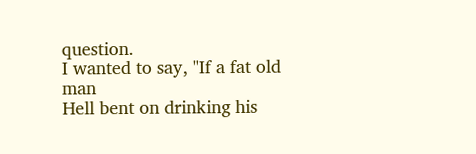question.
I wanted to say, "If a fat old man
Hell bent on drinking his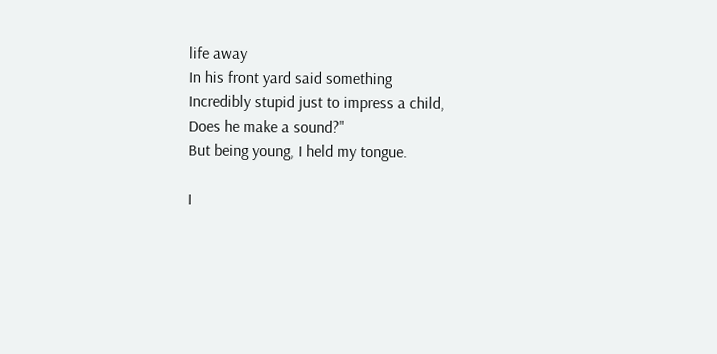life away
In his front yard said something
Incredibly stupid just to impress a child,
Does he make a sound?"
But being young, I held my tongue.

I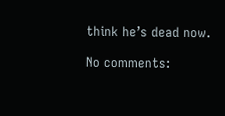think he’s dead now.

No comments: